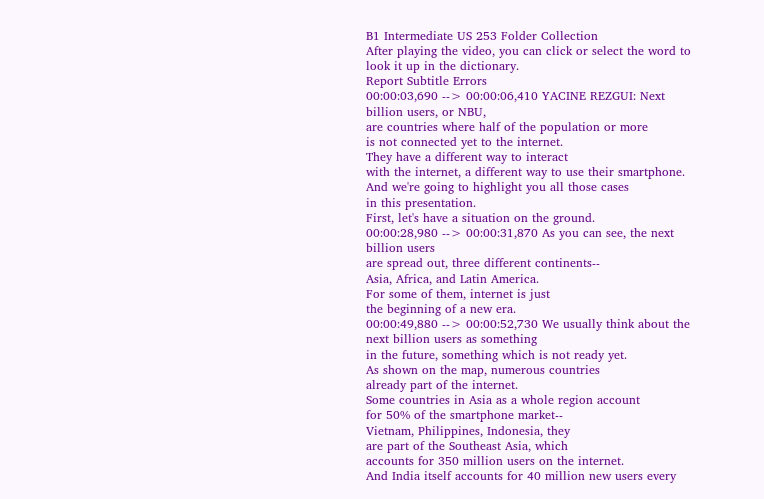B1 Intermediate US 253 Folder Collection
After playing the video, you can click or select the word to look it up in the dictionary.
Report Subtitle Errors
00:00:03,690 --> 00:00:06,410 YACINE REZGUI: Next billion users, or NBU,
are countries where half of the population or more
is not connected yet to the internet.
They have a different way to interact
with the internet, a different way to use their smartphone.
And we're going to highlight you all those cases
in this presentation.
First, let's have a situation on the ground.
00:00:28,980 --> 00:00:31,870 As you can see, the next billion users
are spread out, three different continents--
Asia, Africa, and Latin America.
For some of them, internet is just
the beginning of a new era.
00:00:49,880 --> 00:00:52,730 We usually think about the next billion users as something
in the future, something which is not ready yet.
As shown on the map, numerous countries
already part of the internet.
Some countries in Asia as a whole region account
for 50% of the smartphone market--
Vietnam, Philippines, Indonesia, they
are part of the Southeast Asia, which
accounts for 350 million users on the internet.
And India itself accounts for 40 million new users every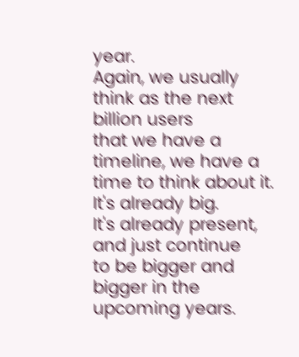year.
Again, we usually think as the next billion users
that we have a timeline, we have a time to think about it.
It's already big.
It's already present, and just continue
to be bigger and bigger in the upcoming years.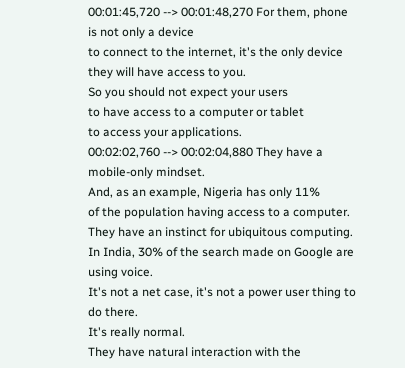00:01:45,720 --> 00:01:48,270 For them, phone is not only a device
to connect to the internet, it's the only device
they will have access to you.
So you should not expect your users
to have access to a computer or tablet
to access your applications.
00:02:02,760 --> 00:02:04,880 They have a mobile-only mindset.
And, as an example, Nigeria has only 11%
of the population having access to a computer.
They have an instinct for ubiquitous computing.
In India, 30% of the search made on Google are using voice.
It's not a net case, it's not a power user thing to do there.
It's really normal.
They have natural interaction with the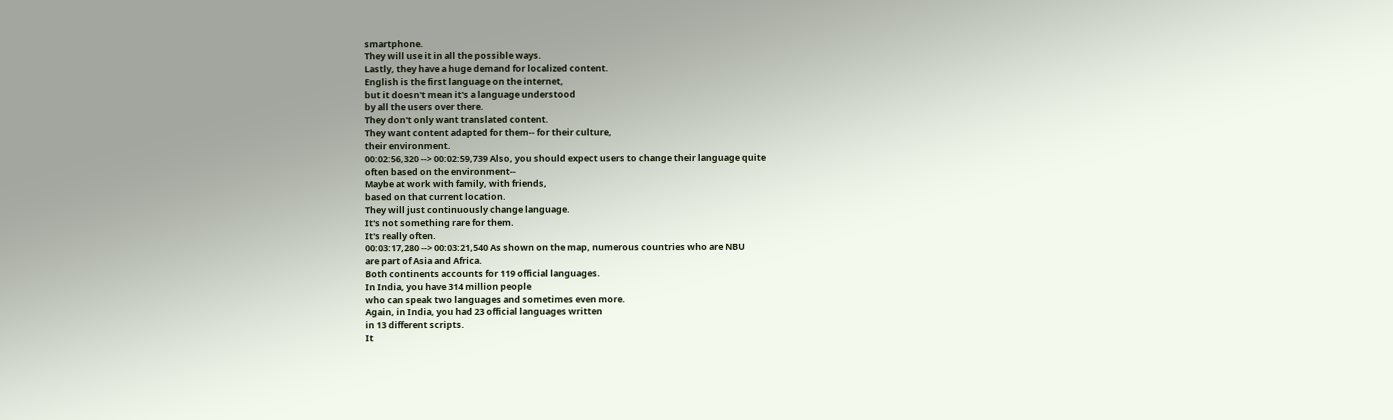smartphone.
They will use it in all the possible ways.
Lastly, they have a huge demand for localized content.
English is the first language on the internet,
but it doesn't mean it's a language understood
by all the users over there.
They don't only want translated content.
They want content adapted for them-- for their culture,
their environment.
00:02:56,320 --> 00:02:59,739 Also, you should expect users to change their language quite
often based on the environment--
Maybe at work with family, with friends,
based on that current location.
They will just continuously change language.
It's not something rare for them.
It's really often.
00:03:17,280 --> 00:03:21,540 As shown on the map, numerous countries who are NBU
are part of Asia and Africa.
Both continents accounts for 119 official languages.
In India, you have 314 million people
who can speak two languages and sometimes even more.
Again, in India, you had 23 official languages written
in 13 different scripts.
It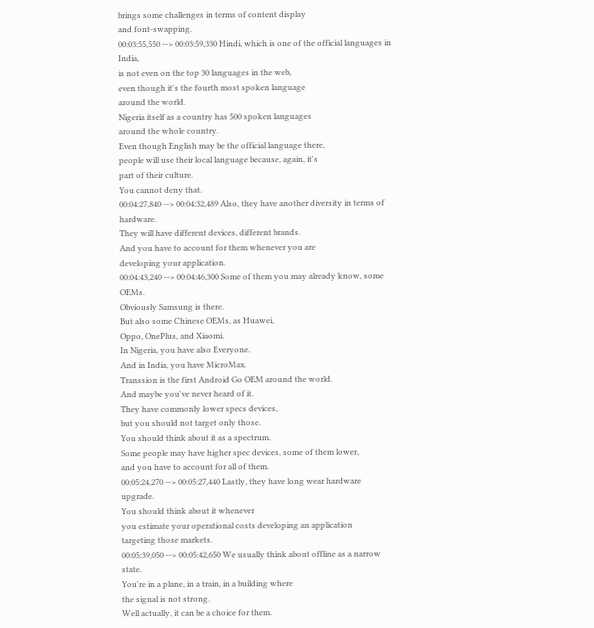brings some challenges in terms of content display
and font-swapping.
00:03:55,550 --> 00:03:59,330 Hindi, which is one of the official languages in India,
is not even on the top 30 languages in the web,
even though it's the fourth most spoken language
around the world.
Nigeria itself as a country has 500 spoken languages
around the whole country.
Even though English may be the official language there,
people will use their local language because, again, it's
part of their culture.
You cannot deny that.
00:04:27,840 --> 00:04:32,489 Also, they have another diversity in terms of hardware.
They will have different devices, different brands.
And you have to account for them whenever you are
developing your application.
00:04:43,240 --> 00:04:46,300 Some of them you may already know, some OEMs.
Obviously Samsung is there.
But also some Chinese OEMs, as Huawei,
Oppo, OnePlus, and Xiaomi.
In Nigeria, you have also Everyone.
And in India, you have MicroMax.
Transsion is the first Android Go OEM around the world.
And maybe you've never heard of it.
They have commonly lower specs devices,
but you should not target only those.
You should think about it as a spectrum.
Some people may have higher spec devices, some of them lower,
and you have to account for all of them.
00:05:24,270 --> 00:05:27,440 Lastly, they have long wear hardware upgrade.
You should think about it whenever
you estimate your operational costs developing an application
targeting those markets.
00:05:39,050 --> 00:05:42,650 We usually think about offline as a narrow state.
You're in a plane, in a train, in a building where
the signal is not strong.
Well actually, it can be a choice for them.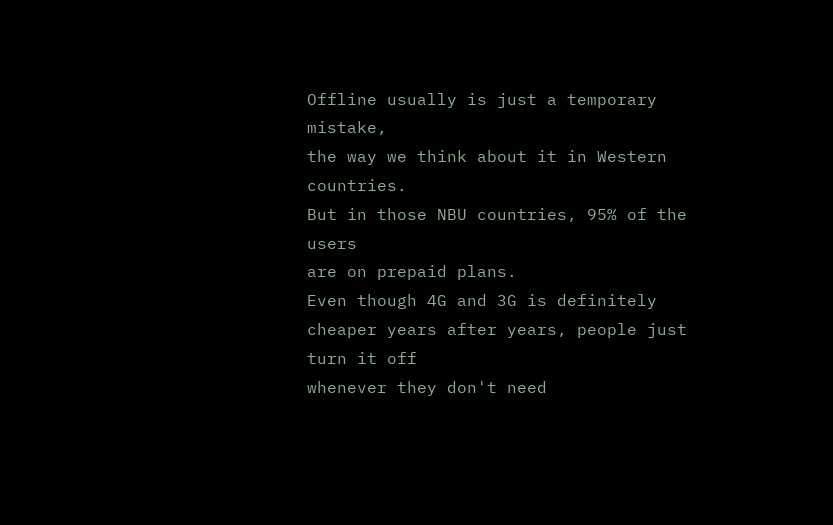Offline usually is just a temporary mistake,
the way we think about it in Western countries.
But in those NBU countries, 95% of the users
are on prepaid plans.
Even though 4G and 3G is definitely
cheaper years after years, people just turn it off
whenever they don't need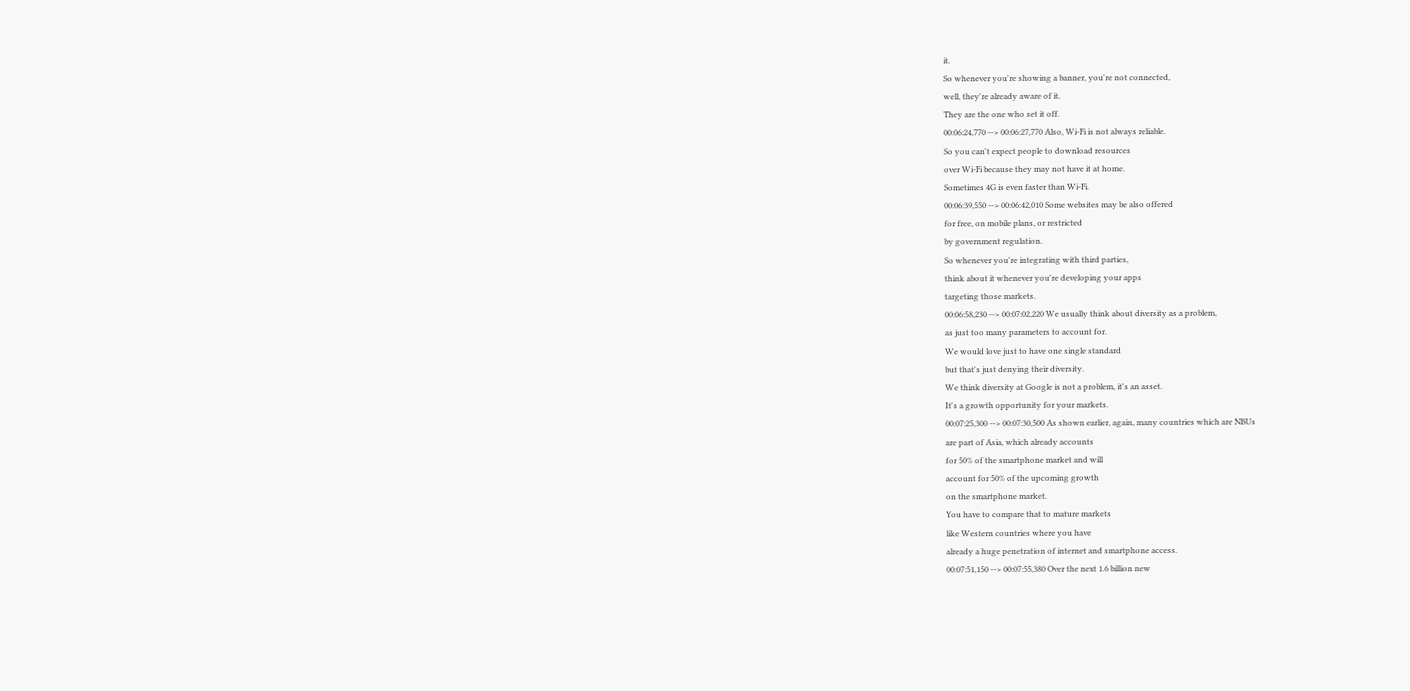it.
So whenever you're showing a banner, you're not connected,
well, they're already aware of it.
They are the one who set it off.
00:06:24,770 --> 00:06:27,770 Also, Wi-Fi is not always reliable.
So you can't expect people to download resources
over Wi-Fi because they may not have it at home.
Sometimes 4G is even faster than Wi-Fi.
00:06:39,550 --> 00:06:42,010 Some websites may be also offered
for free, on mobile plans, or restricted
by government regulation.
So whenever you're integrating with third parties,
think about it whenever you're developing your apps
targeting those markets.
00:06:58,230 --> 00:07:02,220 We usually think about diversity as a problem,
as just too many parameters to account for.
We would love just to have one single standard
but that's just denying their diversity.
We think diversity at Google is not a problem, it's an asset.
It's a growth opportunity for your markets.
00:07:25,300 --> 00:07:30,500 As shown earlier, again, many countries which are NBUs
are part of Asia, which already accounts
for 50% of the smartphone market and will
account for 50% of the upcoming growth
on the smartphone market.
You have to compare that to mature markets
like Western countries where you have
already a huge penetration of internet and smartphone access.
00:07:51,150 --> 00:07:55,380 Over the next 1.6 billion new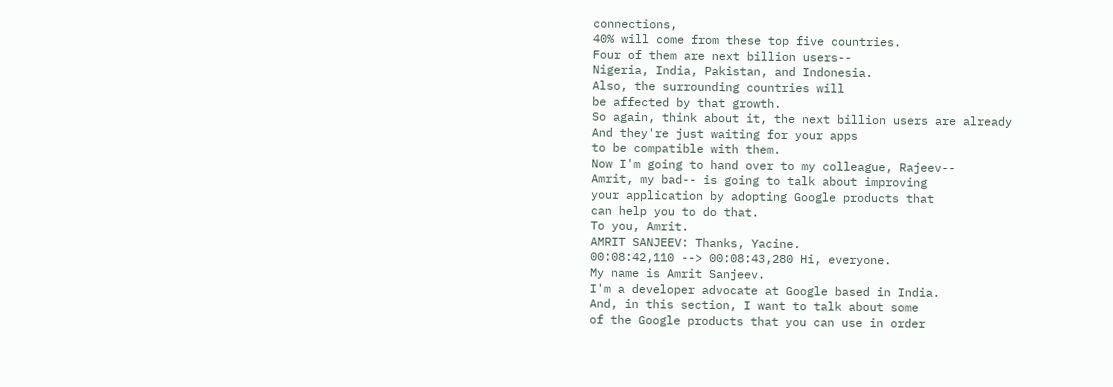connections,
40% will come from these top five countries.
Four of them are next billion users--
Nigeria, India, Pakistan, and Indonesia.
Also, the surrounding countries will
be affected by that growth.
So again, think about it, the next billion users are already
And they're just waiting for your apps
to be compatible with them.
Now I'm going to hand over to my colleague, Rajeev--
Amrit, my bad-- is going to talk about improving
your application by adopting Google products that
can help you to do that.
To you, Amrit.
AMRIT SANJEEV: Thanks, Yacine.
00:08:42,110 --> 00:08:43,280 Hi, everyone.
My name is Amrit Sanjeev.
I'm a developer advocate at Google based in India.
And, in this section, I want to talk about some
of the Google products that you can use in order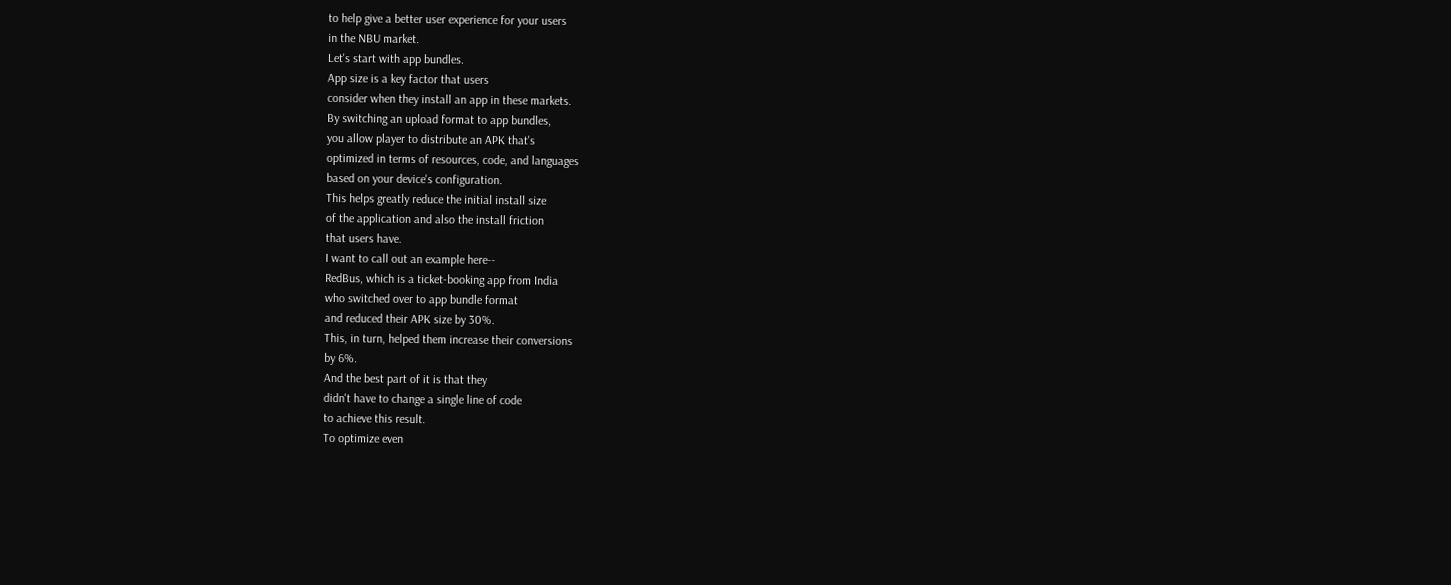to help give a better user experience for your users
in the NBU market.
Let's start with app bundles.
App size is a key factor that users
consider when they install an app in these markets.
By switching an upload format to app bundles,
you allow player to distribute an APK that's
optimized in terms of resources, code, and languages
based on your device's configuration.
This helps greatly reduce the initial install size
of the application and also the install friction
that users have.
I want to call out an example here--
RedBus, which is a ticket-booking app from India
who switched over to app bundle format
and reduced their APK size by 30%.
This, in turn, helped them increase their conversions
by 6%.
And the best part of it is that they
didn't have to change a single line of code
to achieve this result.
To optimize even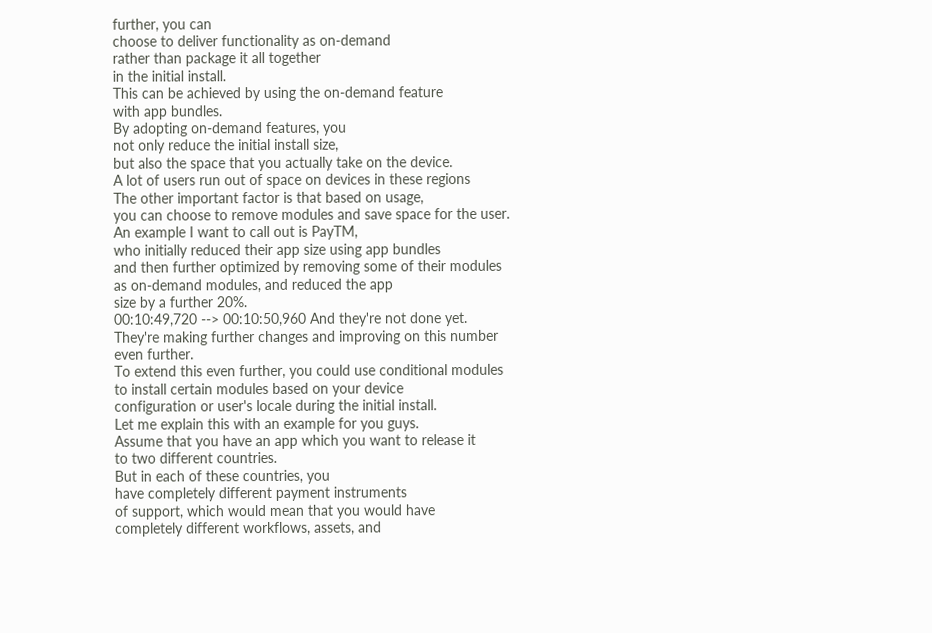further, you can
choose to deliver functionality as on-demand
rather than package it all together
in the initial install.
This can be achieved by using the on-demand feature
with app bundles.
By adopting on-demand features, you
not only reduce the initial install size,
but also the space that you actually take on the device.
A lot of users run out of space on devices in these regions
The other important factor is that based on usage,
you can choose to remove modules and save space for the user.
An example I want to call out is PayTM,
who initially reduced their app size using app bundles
and then further optimized by removing some of their modules
as on-demand modules, and reduced the app
size by a further 20%.
00:10:49,720 --> 00:10:50,960 And they're not done yet.
They're making further changes and improving on this number
even further.
To extend this even further, you could use conditional modules
to install certain modules based on your device
configuration or user's locale during the initial install.
Let me explain this with an example for you guys.
Assume that you have an app which you want to release it
to two different countries.
But in each of these countries, you
have completely different payment instruments
of support, which would mean that you would have
completely different workflows, assets, and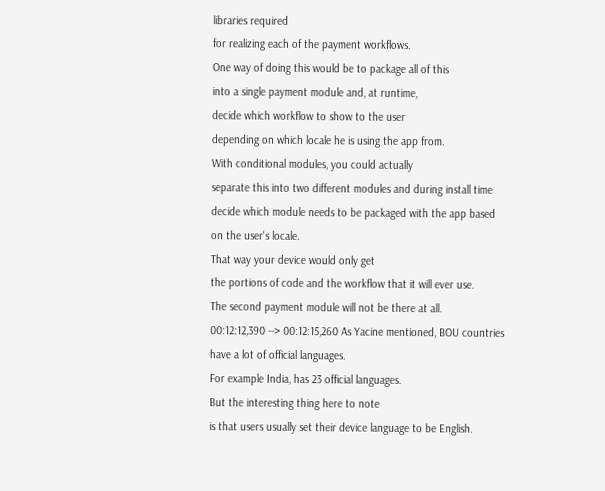libraries required
for realizing each of the payment workflows.
One way of doing this would be to package all of this
into a single payment module and, at runtime,
decide which workflow to show to the user
depending on which locale he is using the app from.
With conditional modules, you could actually
separate this into two different modules and during install time
decide which module needs to be packaged with the app based
on the user's locale.
That way your device would only get
the portions of code and the workflow that it will ever use.
The second payment module will not be there at all.
00:12:12,390 --> 00:12:15,260 As Yacine mentioned, BOU countries
have a lot of official languages.
For example India, has 23 official languages.
But the interesting thing here to note
is that users usually set their device language to be English.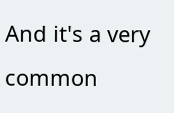And it's a very common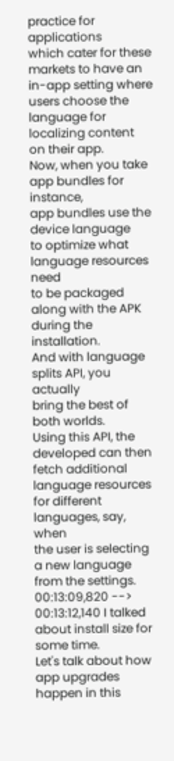practice for applications
which cater for these markets to have an in-app setting where
users choose the language for localizing content
on their app.
Now, when you take app bundles for instance,
app bundles use the device language
to optimize what language resources need
to be packaged along with the APK during the installation.
And with language splits API, you actually
bring the best of both worlds.
Using this API, the developed can then
fetch additional language resources
for different languages, say, when
the user is selecting a new language from the settings.
00:13:09,820 --> 00:13:12,140 I talked about install size for some time.
Let's talk about how app upgrades happen in this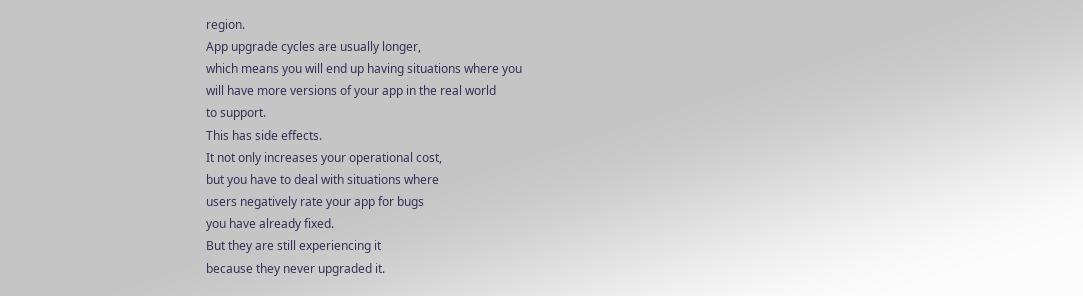region.
App upgrade cycles are usually longer,
which means you will end up having situations where you
will have more versions of your app in the real world
to support.
This has side effects.
It not only increases your operational cost,
but you have to deal with situations where
users negatively rate your app for bugs
you have already fixed.
But they are still experiencing it
because they never upgraded it.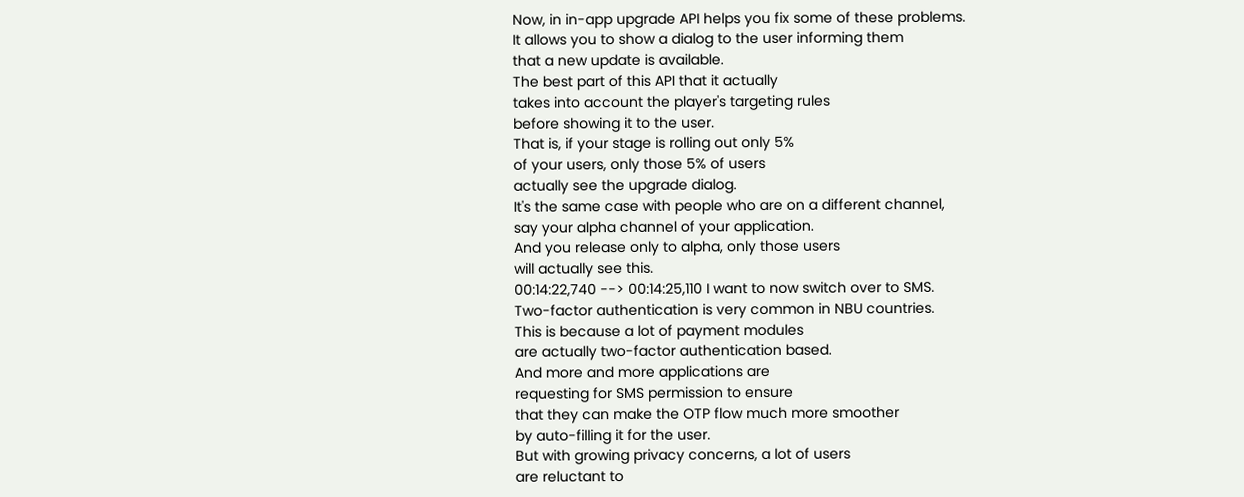Now, in in-app upgrade API helps you fix some of these problems.
It allows you to show a dialog to the user informing them
that a new update is available.
The best part of this API that it actually
takes into account the player's targeting rules
before showing it to the user.
That is, if your stage is rolling out only 5%
of your users, only those 5% of users
actually see the upgrade dialog.
It's the same case with people who are on a different channel,
say your alpha channel of your application.
And you release only to alpha, only those users
will actually see this.
00:14:22,740 --> 00:14:25,110 I want to now switch over to SMS.
Two-factor authentication is very common in NBU countries.
This is because a lot of payment modules
are actually two-factor authentication based.
And more and more applications are
requesting for SMS permission to ensure
that they can make the OTP flow much more smoother
by auto-filling it for the user.
But with growing privacy concerns, a lot of users
are reluctant to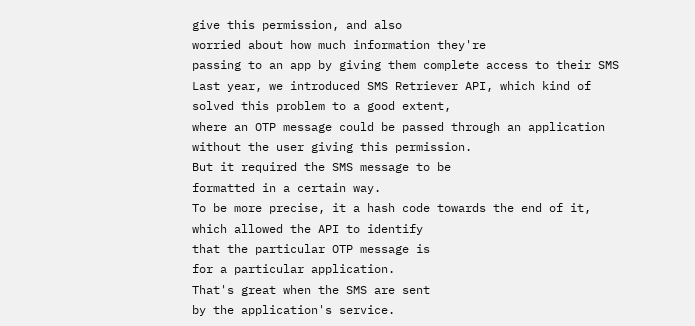give this permission, and also
worried about how much information they're
passing to an app by giving them complete access to their SMS
Last year, we introduced SMS Retriever API, which kind of
solved this problem to a good extent,
where an OTP message could be passed through an application
without the user giving this permission.
But it required the SMS message to be
formatted in a certain way.
To be more precise, it a hash code towards the end of it,
which allowed the API to identify
that the particular OTP message is
for a particular application.
That's great when the SMS are sent
by the application's service.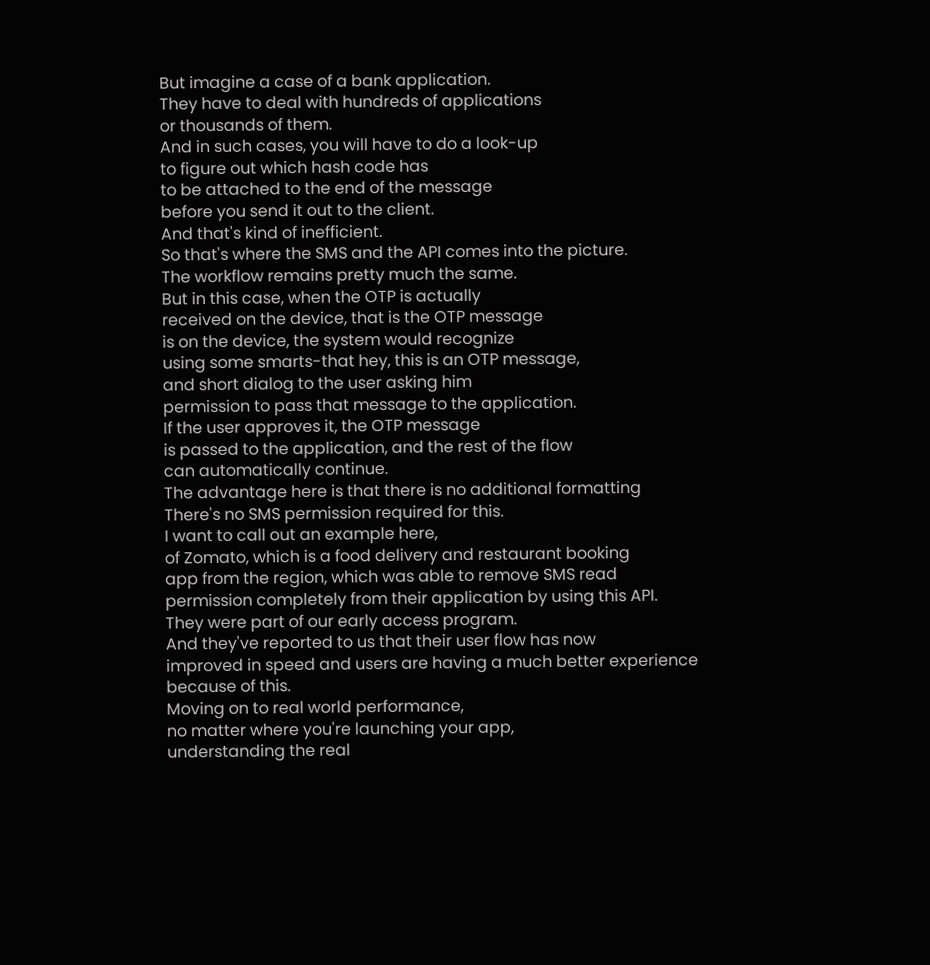But imagine a case of a bank application.
They have to deal with hundreds of applications
or thousands of them.
And in such cases, you will have to do a look-up
to figure out which hash code has
to be attached to the end of the message
before you send it out to the client.
And that's kind of inefficient.
So that's where the SMS and the API comes into the picture.
The workflow remains pretty much the same.
But in this case, when the OTP is actually
received on the device, that is the OTP message
is on the device, the system would recognize
using some smarts-that hey, this is an OTP message,
and short dialog to the user asking him
permission to pass that message to the application.
If the user approves it, the OTP message
is passed to the application, and the rest of the flow
can automatically continue.
The advantage here is that there is no additional formatting
There's no SMS permission required for this.
I want to call out an example here,
of Zomato, which is a food delivery and restaurant booking
app from the region, which was able to remove SMS read
permission completely from their application by using this API.
They were part of our early access program.
And they've reported to us that their user flow has now
improved in speed and users are having a much better experience
because of this.
Moving on to real world performance,
no matter where you're launching your app,
understanding the real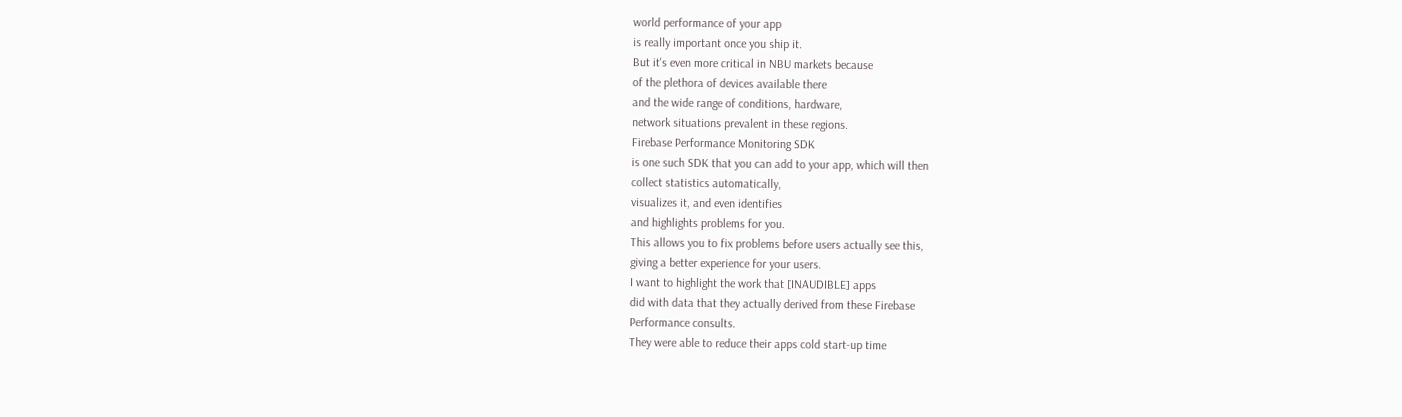world performance of your app
is really important once you ship it.
But it's even more critical in NBU markets because
of the plethora of devices available there
and the wide range of conditions, hardware,
network situations prevalent in these regions.
Firebase Performance Monitoring SDK
is one such SDK that you can add to your app, which will then
collect statistics automatically,
visualizes it, and even identifies
and highlights problems for you.
This allows you to fix problems before users actually see this,
giving a better experience for your users.
I want to highlight the work that [INAUDIBLE] apps
did with data that they actually derived from these Firebase
Performance consults.
They were able to reduce their apps cold start-up time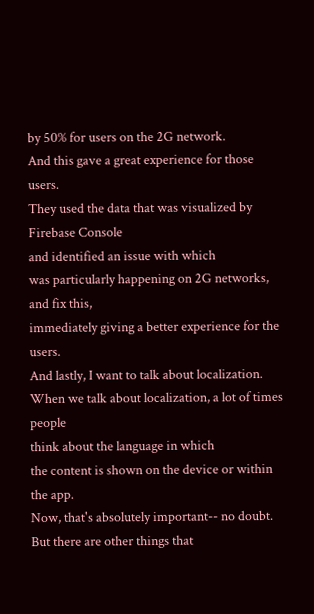by 50% for users on the 2G network.
And this gave a great experience for those users.
They used the data that was visualized by Firebase Console
and identified an issue with which
was particularly happening on 2G networks, and fix this,
immediately giving a better experience for the users.
And lastly, I want to talk about localization.
When we talk about localization, a lot of times people
think about the language in which
the content is shown on the device or within the app.
Now, that's absolutely important-- no doubt.
But there are other things that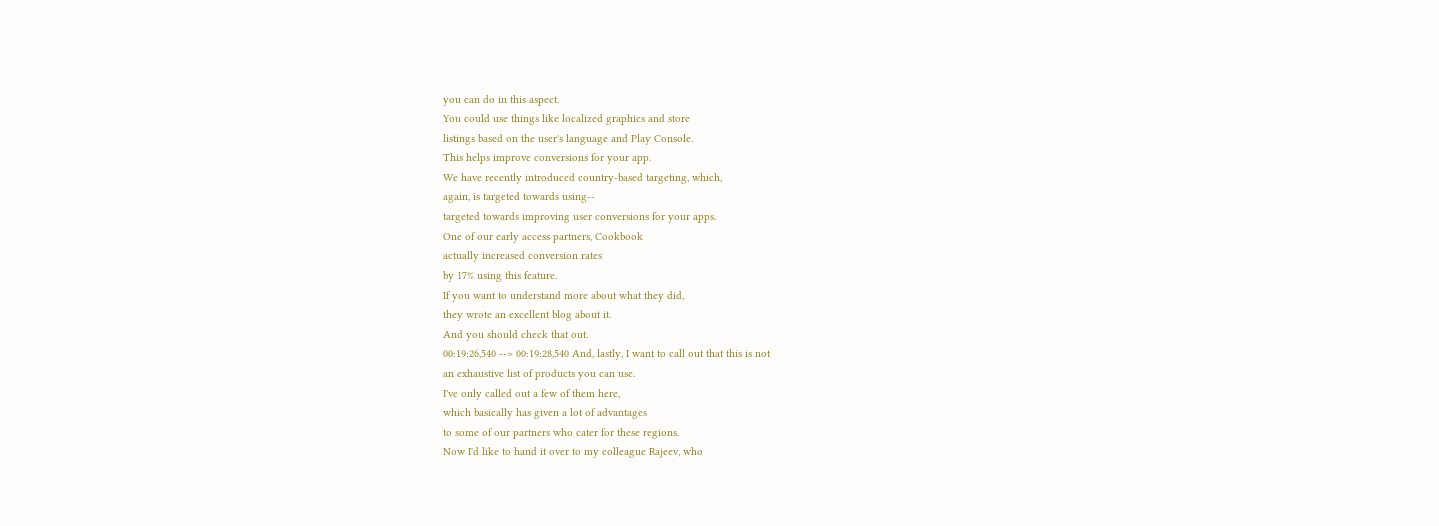you can do in this aspect.
You could use things like localized graphics and store
listings based on the user's language and Play Console.
This helps improve conversions for your app.
We have recently introduced country-based targeting, which,
again, is targeted towards using--
targeted towards improving user conversions for your apps.
One of our early access partners, Cookbook
actually increased conversion rates
by 17% using this feature.
If you want to understand more about what they did,
they wrote an excellent blog about it.
And you should check that out.
00:19:26,540 --> 00:19:28,540 And, lastly, I want to call out that this is not
an exhaustive list of products you can use.
I've only called out a few of them here,
which basically has given a lot of advantages
to some of our partners who cater for these regions.
Now I'd like to hand it over to my colleague Rajeev, who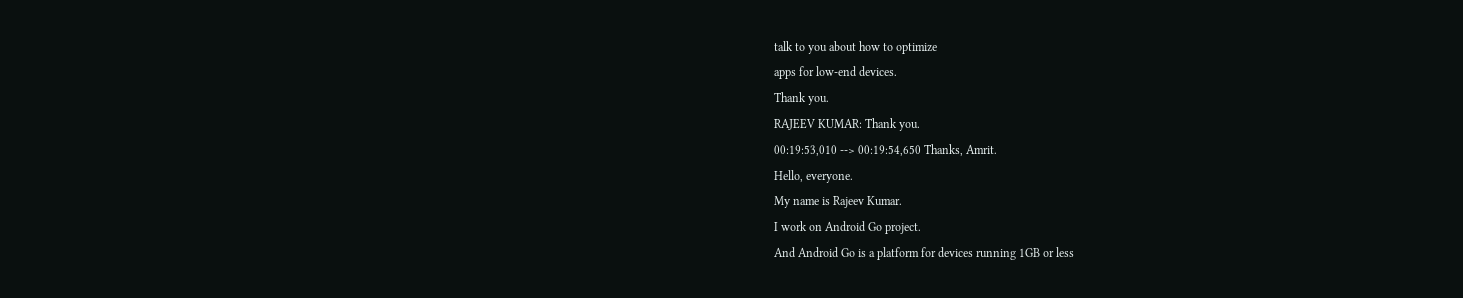talk to you about how to optimize
apps for low-end devices.
Thank you.
RAJEEV KUMAR: Thank you.
00:19:53,010 --> 00:19:54,650 Thanks, Amrit.
Hello, everyone.
My name is Rajeev Kumar.
I work on Android Go project.
And Android Go is a platform for devices running 1GB or less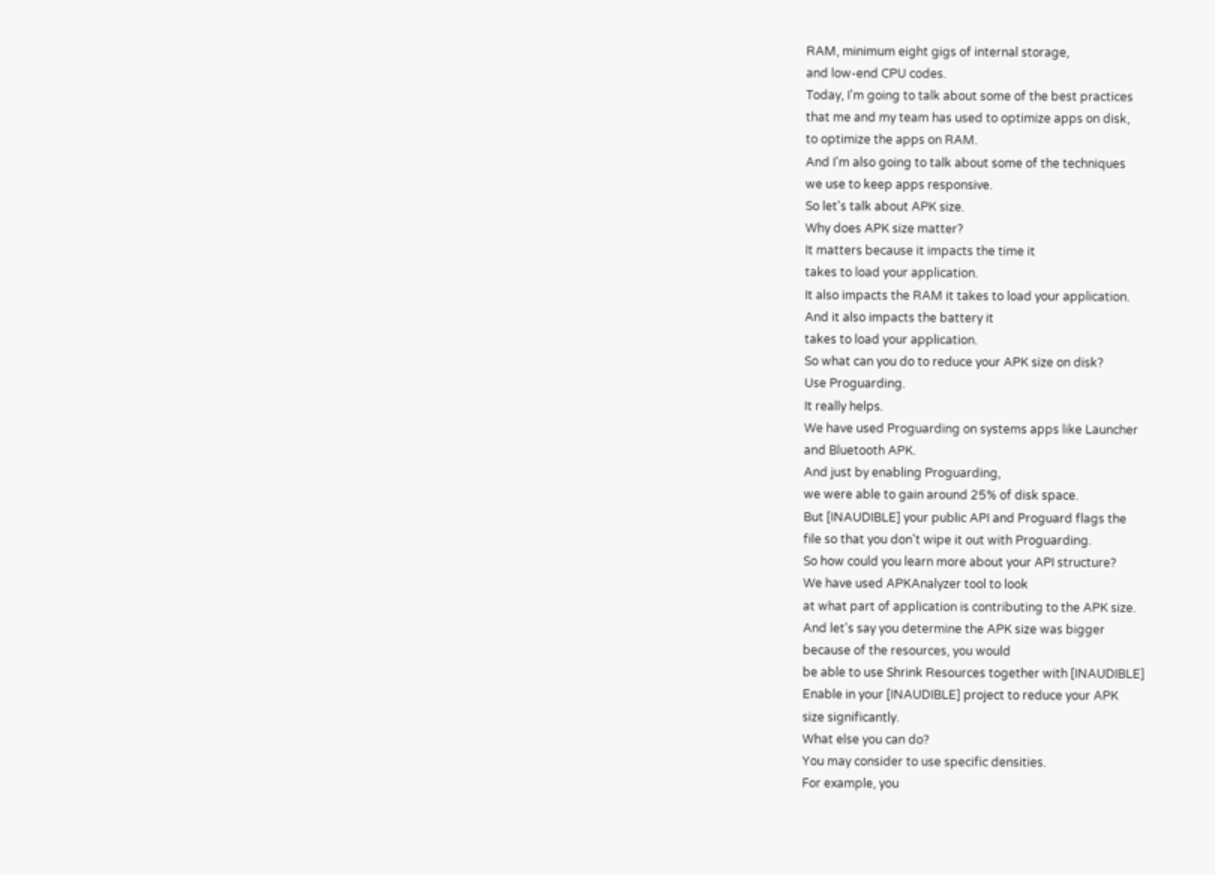RAM, minimum eight gigs of internal storage,
and low-end CPU codes.
Today, I'm going to talk about some of the best practices
that me and my team has used to optimize apps on disk,
to optimize the apps on RAM.
And I'm also going to talk about some of the techniques
we use to keep apps responsive.
So let's talk about APK size.
Why does APK size matter?
It matters because it impacts the time it
takes to load your application.
It also impacts the RAM it takes to load your application.
And it also impacts the battery it
takes to load your application.
So what can you do to reduce your APK size on disk?
Use Proguarding.
It really helps.
We have used Proguarding on systems apps like Launcher
and Bluetooth APK.
And just by enabling Proguarding,
we were able to gain around 25% of disk space.
But [INAUDIBLE] your public API and Proguard flags the
file so that you don't wipe it out with Proguarding.
So how could you learn more about your API structure?
We have used APKAnalyzer tool to look
at what part of application is contributing to the APK size.
And let's say you determine the APK size was bigger
because of the resources, you would
be able to use Shrink Resources together with [INAUDIBLE]
Enable in your [INAUDIBLE] project to reduce your APK
size significantly.
What else you can do?
You may consider to use specific densities.
For example, you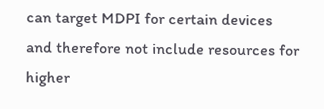can target MDPI for certain devices
and therefore not include resources for higher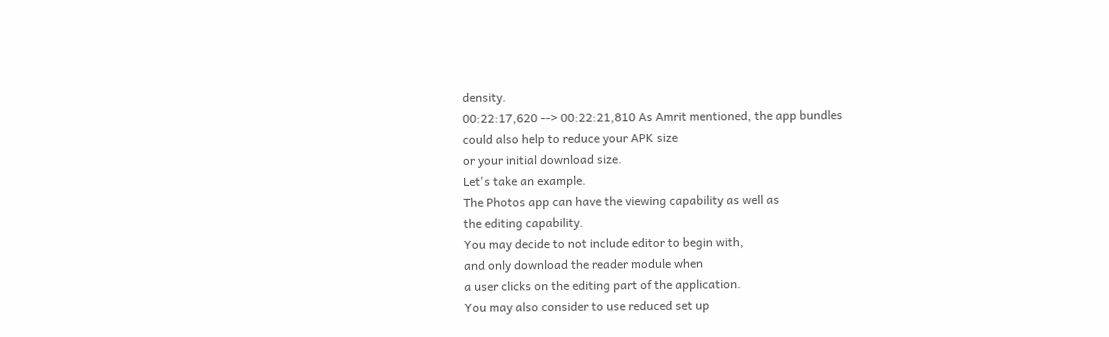density.
00:22:17,620 --> 00:22:21,810 As Amrit mentioned, the app bundles
could also help to reduce your APK size
or your initial download size.
Let's take an example.
The Photos app can have the viewing capability as well as
the editing capability.
You may decide to not include editor to begin with,
and only download the reader module when
a user clicks on the editing part of the application.
You may also consider to use reduced set up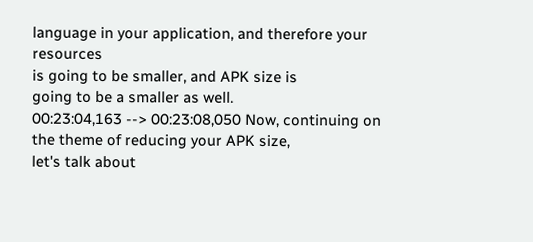language in your application, and therefore your resources
is going to be smaller, and APK size is
going to be a smaller as well.
00:23:04,163 --> 00:23:08,050 Now, continuing on the theme of reducing your APK size,
let's talk about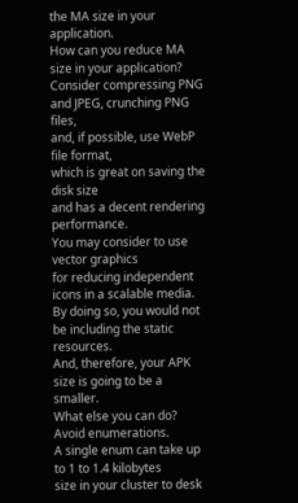the MA size in your application.
How can you reduce MA size in your application?
Consider compressing PNG and JPEG, crunching PNG files,
and, if possible, use WebP file format,
which is great on saving the disk size
and has a decent rendering performance.
You may consider to use vector graphics
for reducing independent icons in a scalable media.
By doing so, you would not be including the static resources.
And, therefore, your APK size is going to be a smaller.
What else you can do?
Avoid enumerations.
A single enum can take up to 1 to 1.4 kilobytes
size in your cluster to desk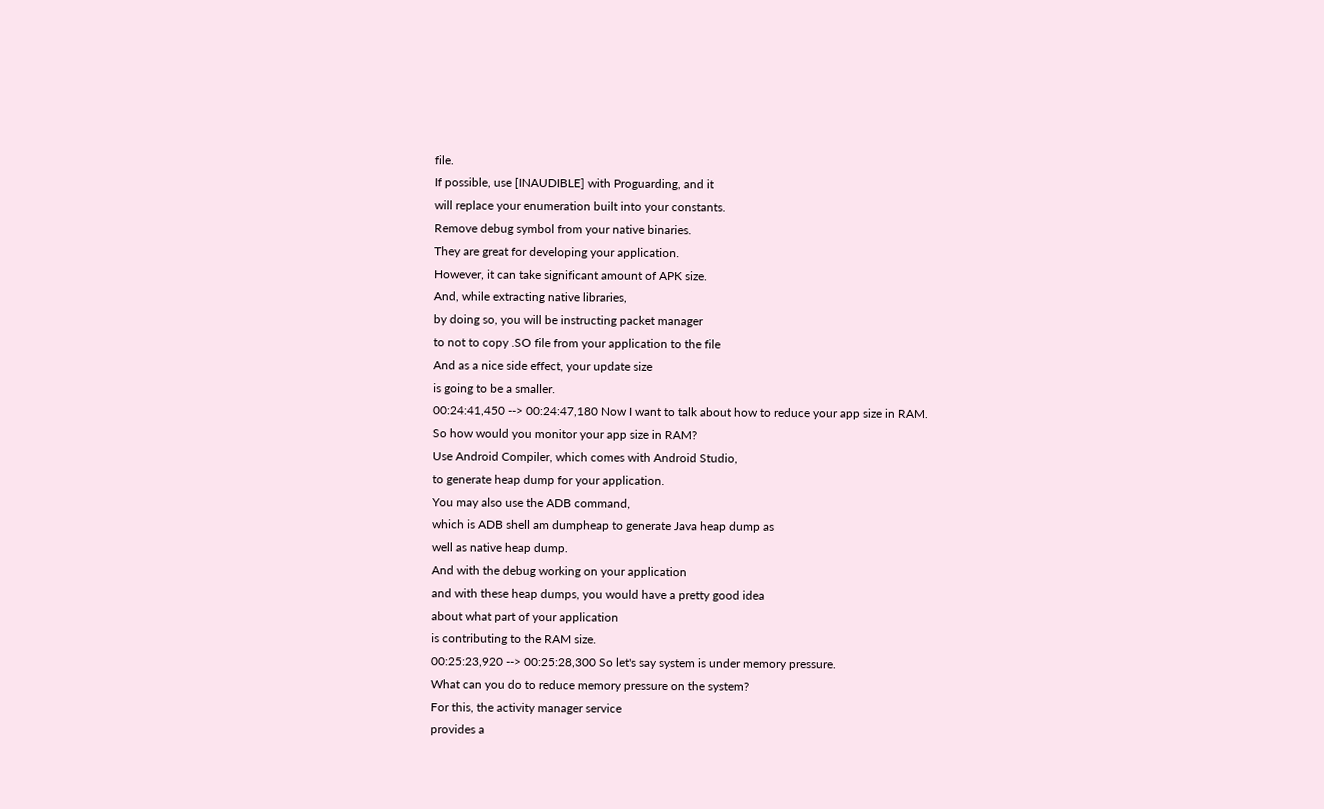file.
If possible, use [INAUDIBLE] with Proguarding, and it
will replace your enumeration built into your constants.
Remove debug symbol from your native binaries.
They are great for developing your application.
However, it can take significant amount of APK size.
And, while extracting native libraries,
by doing so, you will be instructing packet manager
to not to copy .SO file from your application to the file
And as a nice side effect, your update size
is going to be a smaller.
00:24:41,450 --> 00:24:47,180 Now I want to talk about how to reduce your app size in RAM.
So how would you monitor your app size in RAM?
Use Android Compiler, which comes with Android Studio,
to generate heap dump for your application.
You may also use the ADB command,
which is ADB shell am dumpheap to generate Java heap dump as
well as native heap dump.
And with the debug working on your application
and with these heap dumps, you would have a pretty good idea
about what part of your application
is contributing to the RAM size.
00:25:23,920 --> 00:25:28,300 So let's say system is under memory pressure.
What can you do to reduce memory pressure on the system?
For this, the activity manager service
provides a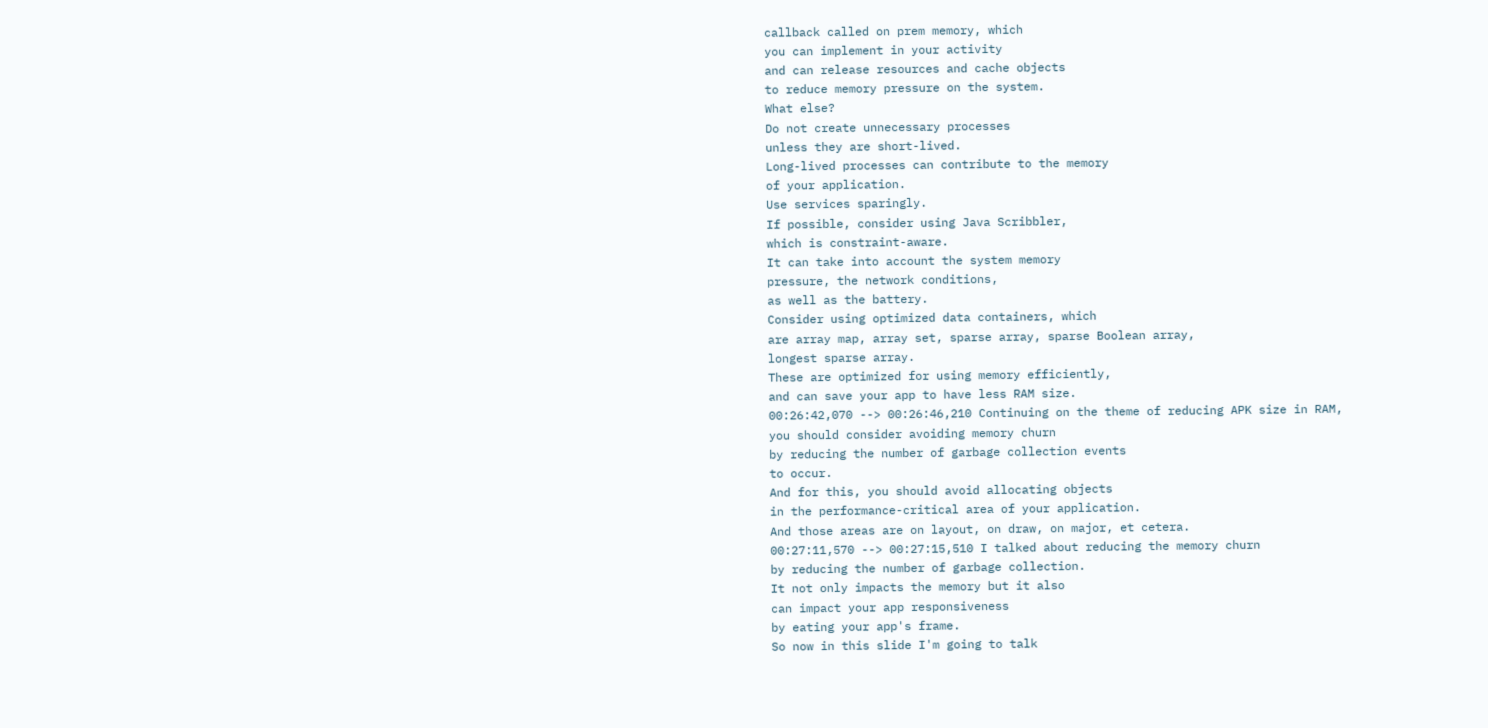callback called on prem memory, which
you can implement in your activity
and can release resources and cache objects
to reduce memory pressure on the system.
What else?
Do not create unnecessary processes
unless they are short-lived.
Long-lived processes can contribute to the memory
of your application.
Use services sparingly.
If possible, consider using Java Scribbler,
which is constraint-aware.
It can take into account the system memory
pressure, the network conditions,
as well as the battery.
Consider using optimized data containers, which
are array map, array set, sparse array, sparse Boolean array,
longest sparse array.
These are optimized for using memory efficiently,
and can save your app to have less RAM size.
00:26:42,070 --> 00:26:46,210 Continuing on the theme of reducing APK size in RAM,
you should consider avoiding memory churn
by reducing the number of garbage collection events
to occur.
And for this, you should avoid allocating objects
in the performance-critical area of your application.
And those areas are on layout, on draw, on major, et cetera.
00:27:11,570 --> 00:27:15,510 I talked about reducing the memory churn
by reducing the number of garbage collection.
It not only impacts the memory but it also
can impact your app responsiveness
by eating your app's frame.
So now in this slide I'm going to talk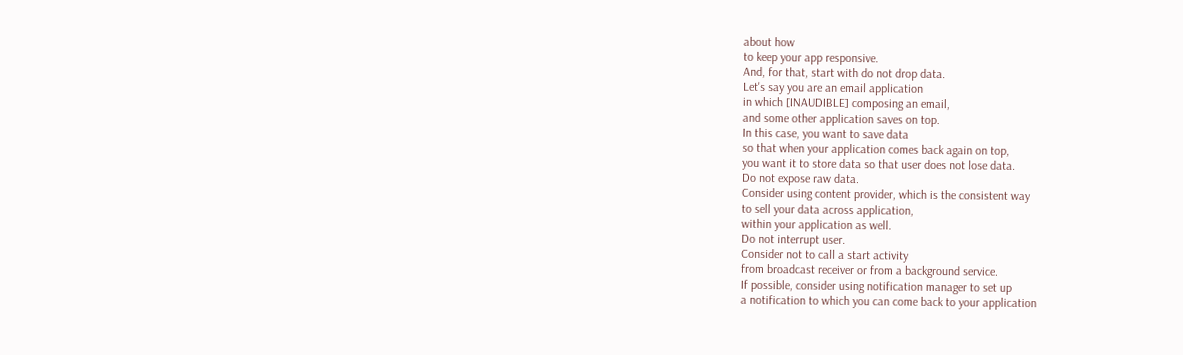about how
to keep your app responsive.
And, for that, start with do not drop data.
Let's say you are an email application
in which [INAUDIBLE] composing an email,
and some other application saves on top.
In this case, you want to save data
so that when your application comes back again on top,
you want it to store data so that user does not lose data.
Do not expose raw data.
Consider using content provider, which is the consistent way
to sell your data across application,
within your application as well.
Do not interrupt user.
Consider not to call a start activity
from broadcast receiver or from a background service.
If possible, consider using notification manager to set up
a notification to which you can come back to your application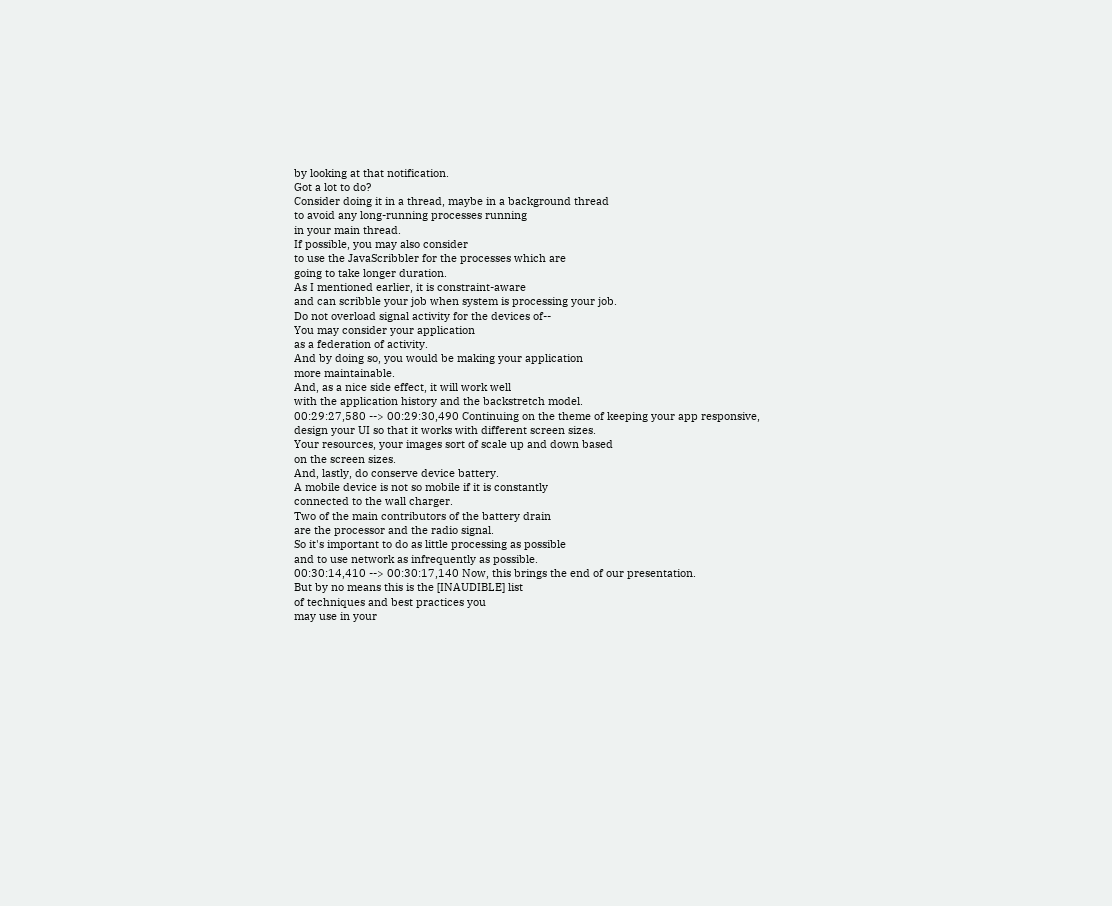by looking at that notification.
Got a lot to do?
Consider doing it in a thread, maybe in a background thread
to avoid any long-running processes running
in your main thread.
If possible, you may also consider
to use the JavaScribbler for the processes which are
going to take longer duration.
As I mentioned earlier, it is constraint-aware
and can scribble your job when system is processing your job.
Do not overload signal activity for the devices of--
You may consider your application
as a federation of activity.
And by doing so, you would be making your application
more maintainable.
And, as a nice side effect, it will work well
with the application history and the backstretch model.
00:29:27,580 --> 00:29:30,490 Continuing on the theme of keeping your app responsive,
design your UI so that it works with different screen sizes.
Your resources, your images sort of scale up and down based
on the screen sizes.
And, lastly, do conserve device battery.
A mobile device is not so mobile if it is constantly
connected to the wall charger.
Two of the main contributors of the battery drain
are the processor and the radio signal.
So it's important to do as little processing as possible
and to use network as infrequently as possible.
00:30:14,410 --> 00:30:17,140 Now, this brings the end of our presentation.
But by no means this is the [INAUDIBLE] list
of techniques and best practices you
may use in your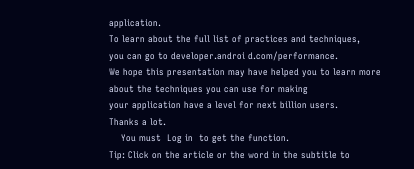application.
To learn about the full list of practices and techniques,
you can go to developer.androi d.com/performance.
We hope this presentation may have helped you to learn more
about the techniques you can use for making
your application have a level for next billion users.
Thanks a lot.
    You must  Log in  to get the function.
Tip: Click on the article or the word in the subtitle to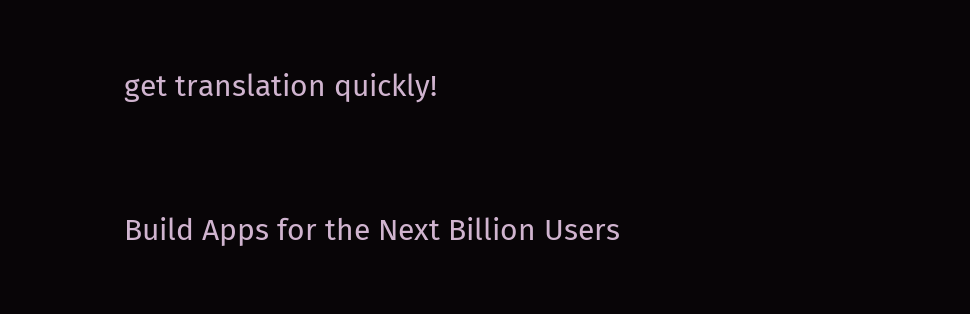get translation quickly!


Build Apps for the Next Billion Users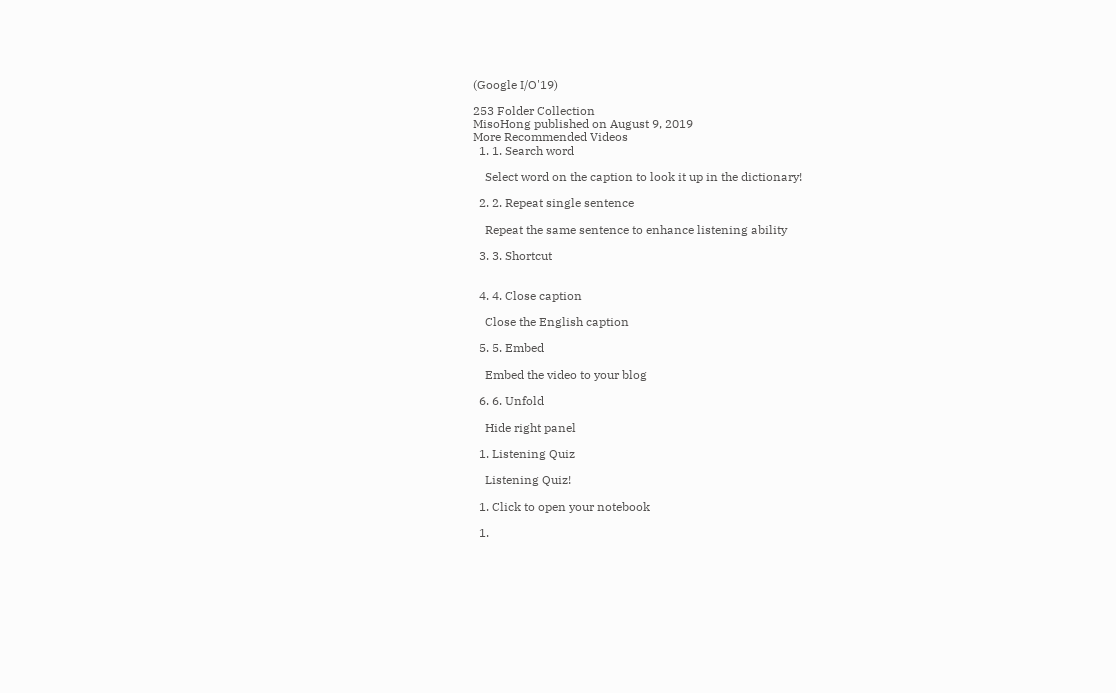(Google I/O'19)

253 Folder Collection
MisoHong published on August 9, 2019
More Recommended Videos
  1. 1. Search word

    Select word on the caption to look it up in the dictionary!

  2. 2. Repeat single sentence

    Repeat the same sentence to enhance listening ability

  3. 3. Shortcut


  4. 4. Close caption

    Close the English caption

  5. 5. Embed

    Embed the video to your blog

  6. 6. Unfold

    Hide right panel

  1. Listening Quiz

    Listening Quiz!

  1. Click to open your notebook

  1.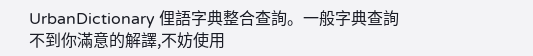UrbanDictionary 俚語字典整合查詢。一般字典查詢不到你滿意的解譯,不妨使用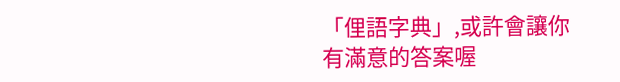「俚語字典」,或許會讓你有滿意的答案喔